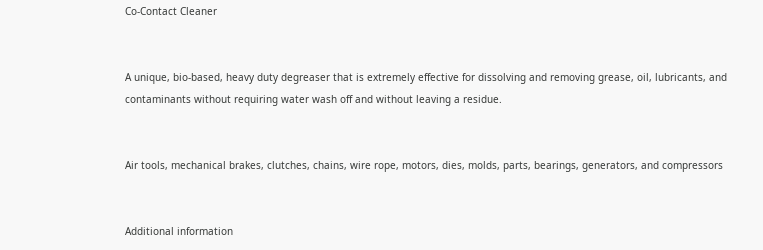Co-Contact Cleaner


A unique, bio-based, heavy duty degreaser that is extremely effective for dissolving and removing grease, oil, lubricants, and contaminants without requiring water wash off and without leaving a residue.


Air tools, mechanical brakes, clutches, chains, wire rope, motors, dies, molds, parts, bearings, generators, and compressors


Additional information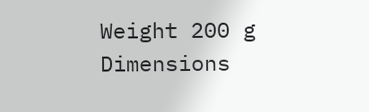Weight 200 g
Dimensions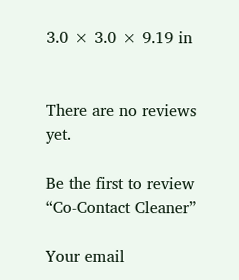3.0 × 3.0 × 9.19 in


There are no reviews yet.

Be the first to review “Co-Contact Cleaner”

Your email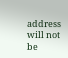address will not be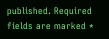published. Required fields are marked *